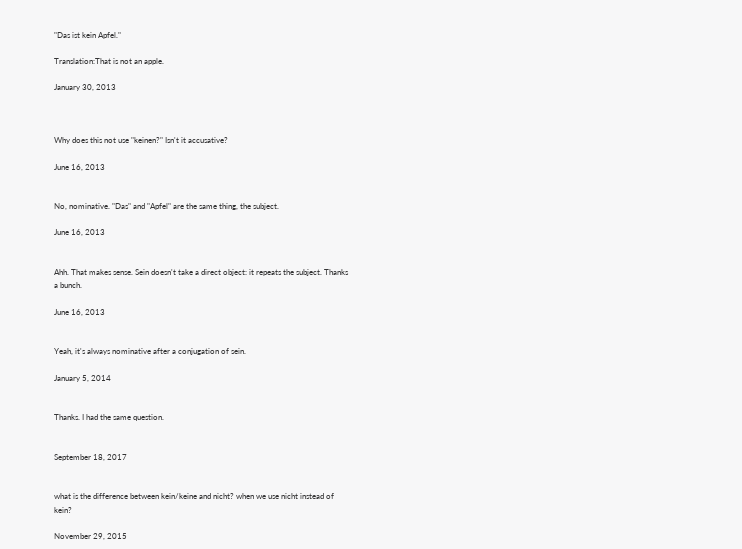"Das ist kein Apfel."

Translation:That is not an apple.

January 30, 2013



Why does this not use "keinen?" Isn't it accusative?

June 16, 2013


No, nominative. "Das" and "Apfel" are the same thing, the subject.

June 16, 2013


Ahh. That makes sense. Sein doesn't take a direct object: it repeats the subject. Thanks a bunch.

June 16, 2013


Yeah, it's always nominative after a conjugation of sein.

January 5, 2014


Thanks. I had the same question.


September 18, 2017


what is the difference between kein/keine and nicht? when we use nicht instead of kein?

November 29, 2015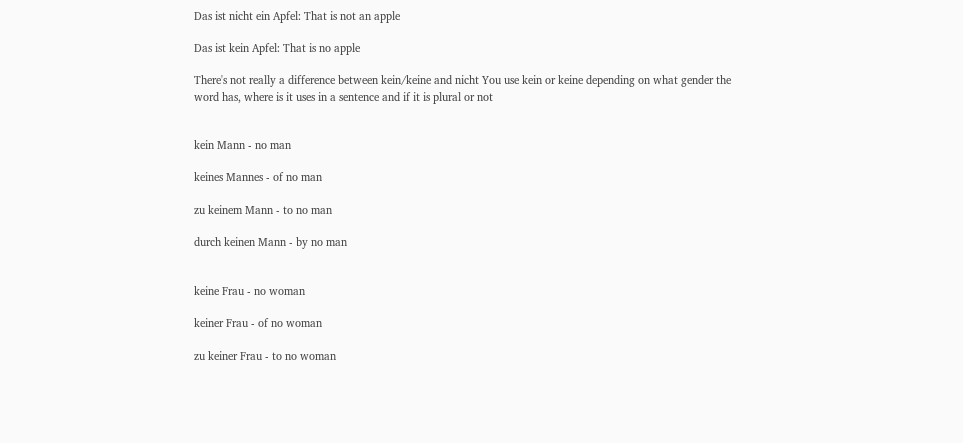Das ist nicht ein Apfel: That is not an apple

Das ist kein Apfel: That is no apple

There's not really a difference between kein/keine and nicht You use kein or keine depending on what gender the word has, where is it uses in a sentence and if it is plural or not


kein Mann - no man

keines Mannes - of no man

zu keinem Mann - to no man

durch keinen Mann - by no man


keine Frau - no woman

keiner Frau - of no woman

zu keiner Frau - to no woman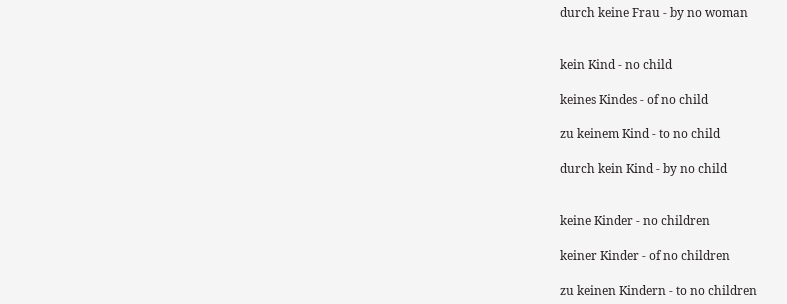durch keine Frau - by no woman


kein Kind - no child

keines Kindes - of no child

zu keinem Kind - to no child

durch kein Kind - by no child


keine Kinder - no children

keiner Kinder - of no children

zu keinen Kindern - to no children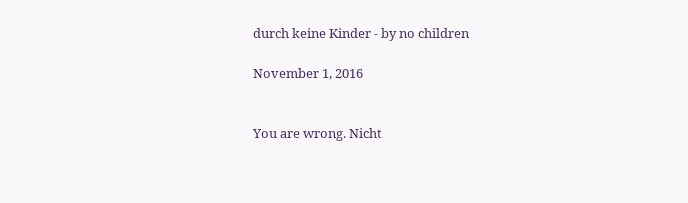durch keine Kinder - by no children

November 1, 2016


You are wrong. Nicht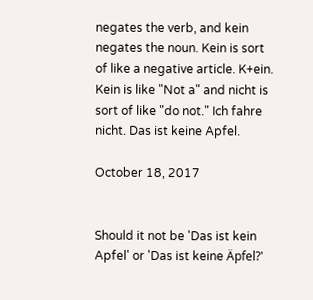negates the verb, and kein negates the noun. Kein is sort of like a negative article. K+ein. Kein is like "Not a" and nicht is sort of like "do not." Ich fahre nicht. Das ist keine Apfel.

October 18, 2017


Should it not be 'Das ist kein Apfel' or 'Das ist keine Äpfel?'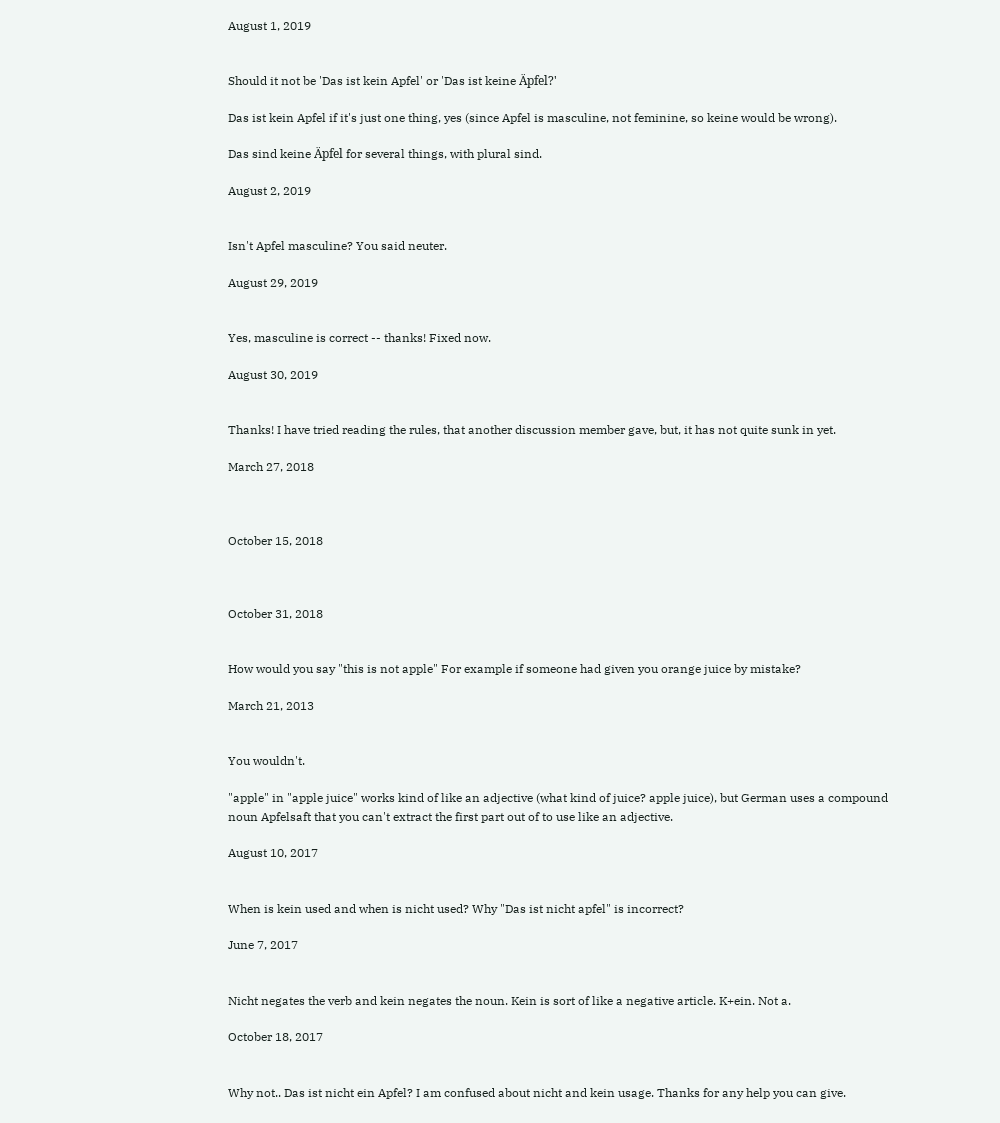August 1, 2019


Should it not be 'Das ist kein Apfel' or 'Das ist keine Äpfel?'

Das ist kein Apfel if it's just one thing, yes (since Apfel is masculine, not feminine, so keine would be wrong).

Das sind keine Äpfel for several things, with plural sind.

August 2, 2019


Isn't Apfel masculine? You said neuter.

August 29, 2019


Yes, masculine is correct -- thanks! Fixed now.

August 30, 2019


Thanks! I have tried reading the rules, that another discussion member gave, but, it has not quite sunk in yet.

March 27, 2018



October 15, 2018



October 31, 2018


How would you say "this is not apple" For example if someone had given you orange juice by mistake?

March 21, 2013


You wouldn't.

"apple" in "apple juice" works kind of like an adjective (what kind of juice? apple juice), but German uses a compound noun Apfelsaft that you can't extract the first part out of to use like an adjective.

August 10, 2017


When is kein used and when is nicht used? Why "Das ist nicht apfel" is incorrect?

June 7, 2017


Nicht negates the verb and kein negates the noun. Kein is sort of like a negative article. K+ein. Not a.

October 18, 2017


Why not.. Das ist nicht ein Apfel? I am confused about nicht and kein usage. Thanks for any help you can give.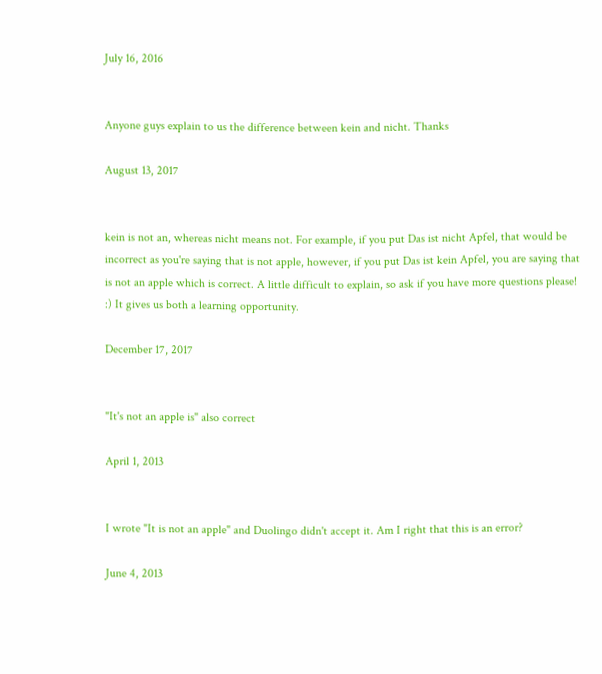July 16, 2016


Anyone guys explain to us the difference between kein and nicht. Thanks

August 13, 2017


kein is not an, whereas nicht means not. For example, if you put Das ist nicht Apfel, that would be incorrect as you're saying that is not apple, however, if you put Das ist kein Apfel, you are saying that is not an apple which is correct. A little difficult to explain, so ask if you have more questions please! :) It gives us both a learning opportunity.

December 17, 2017


"It's not an apple is" also correct

April 1, 2013


I wrote "It is not an apple" and Duolingo didn't accept it. Am I right that this is an error?

June 4, 2013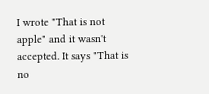I wrote "That is not apple" and it wasn't accepted. It says "That is no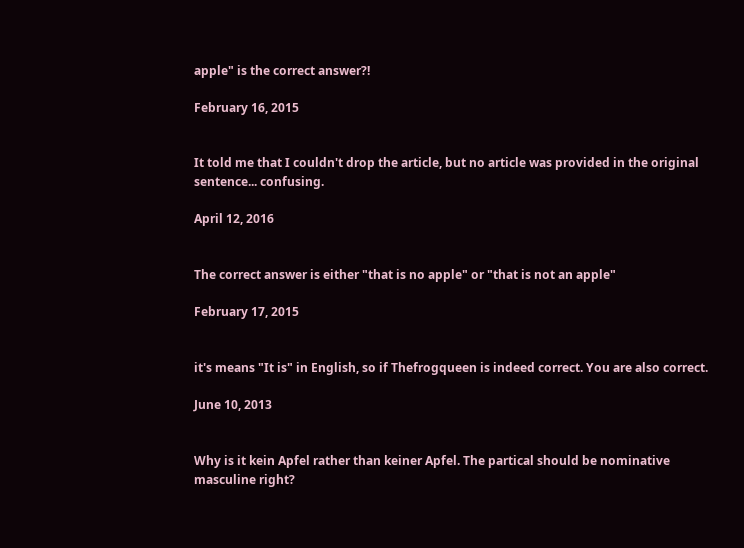apple" is the correct answer?!

February 16, 2015


It told me that I couldn't drop the article, but no article was provided in the original sentence... confusing.

April 12, 2016


The correct answer is either "that is no apple" or "that is not an apple"

February 17, 2015


it's means "It is" in English, so if Thefrogqueen is indeed correct. You are also correct.

June 10, 2013


Why is it kein Apfel rather than keiner Apfel. The partical should be nominative masculine right?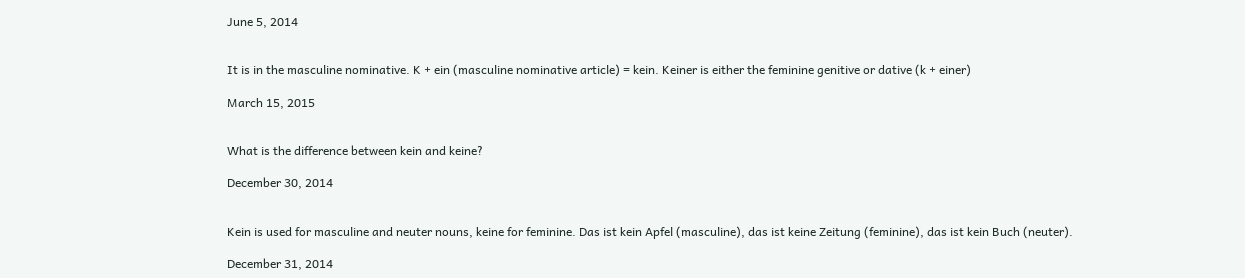June 5, 2014


It is in the masculine nominative. K + ein (masculine nominative article) = kein. Keiner is either the feminine genitive or dative (k + einer)

March 15, 2015


What is the difference between kein and keine?

December 30, 2014


Kein is used for masculine and neuter nouns, keine for feminine. Das ist kein Apfel (masculine), das ist keine Zeitung (feminine), das ist kein Buch (neuter).

December 31, 2014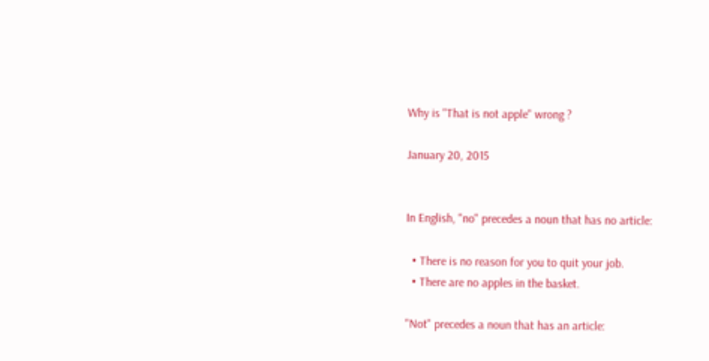Why is "That is not apple" wrong ?

January 20, 2015


In English, "no" precedes a noun that has no article:

  • There is no reason for you to quit your job.
  • There are no apples in the basket.

"Not" precedes a noun that has an article: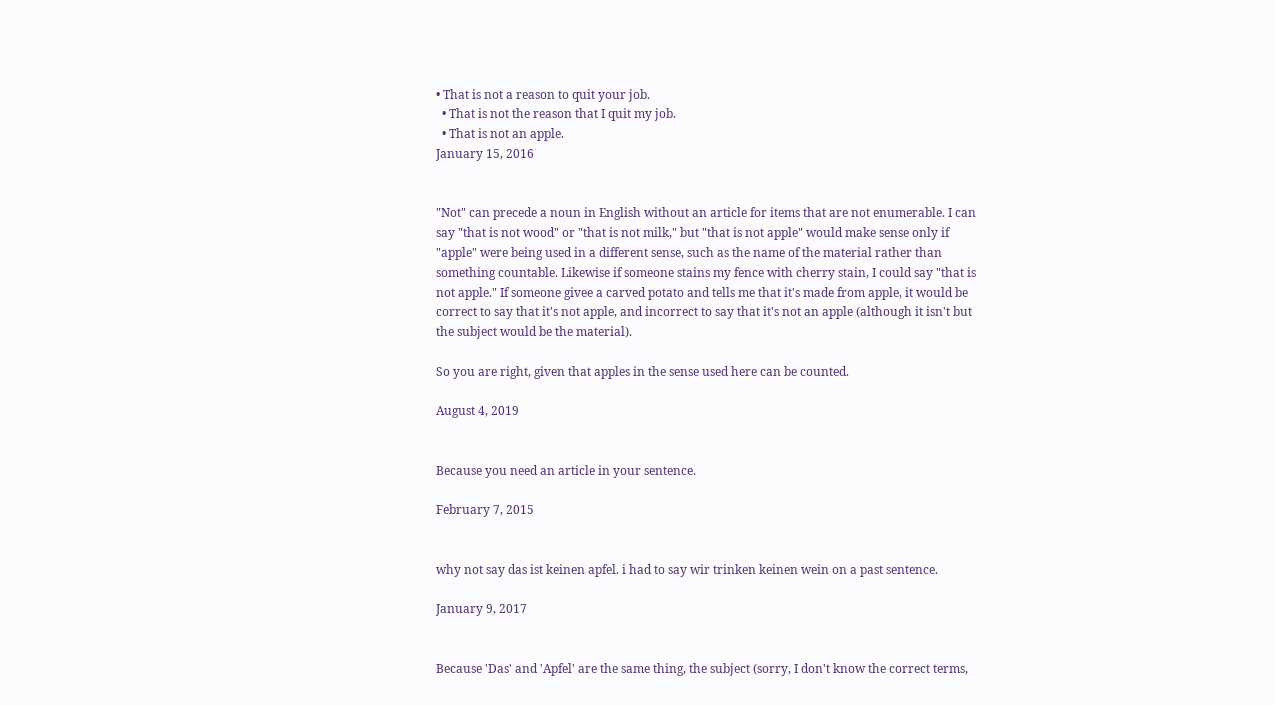• That is not a reason to quit your job.
  • That is not the reason that I quit my job.
  • That is not an apple.
January 15, 2016


"Not" can precede a noun in English without an article for items that are not enumerable. I can say "that is not wood" or "that is not milk," but "that is not apple" would make sense only if "apple" were being used in a different sense, such as the name of the material rather than something countable. Likewise if someone stains my fence with cherry stain, I could say "that is not apple." If someone givee a carved potato and tells me that it's made from apple, it would be correct to say that it's not apple, and incorrect to say that it's not an apple (although it isn't but the subject would be the material).

So you are right, given that apples in the sense used here can be counted.

August 4, 2019


Because you need an article in your sentence.

February 7, 2015


why not say das ist keinen apfel. i had to say wir trinken keinen wein on a past sentence.

January 9, 2017


Because 'Das' and 'Apfel' are the same thing, the subject (sorry, I don't know the correct terms,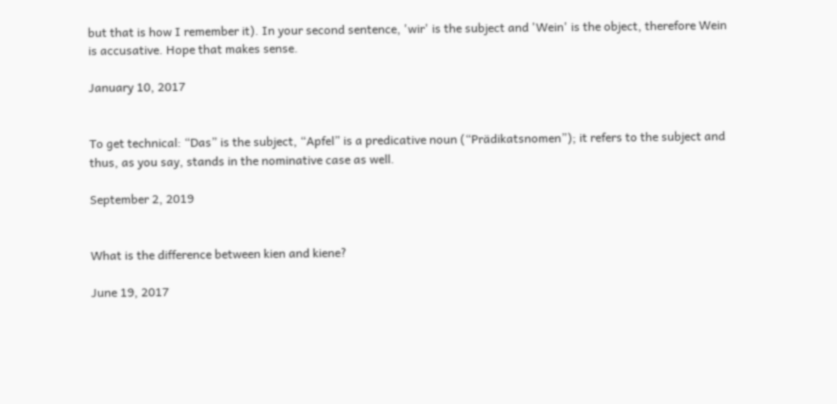but that is how I remember it). In your second sentence, 'wir' is the subject and 'Wein' is the object, therefore Wein is accusative. Hope that makes sense.

January 10, 2017


To get technical: “Das” is the subject, “Apfel” is a predicative noun (“Prädikatsnomen”); it refers to the subject and thus, as you say, stands in the nominative case as well.

September 2, 2019


What is the difference between kien and kiene?

June 19, 2017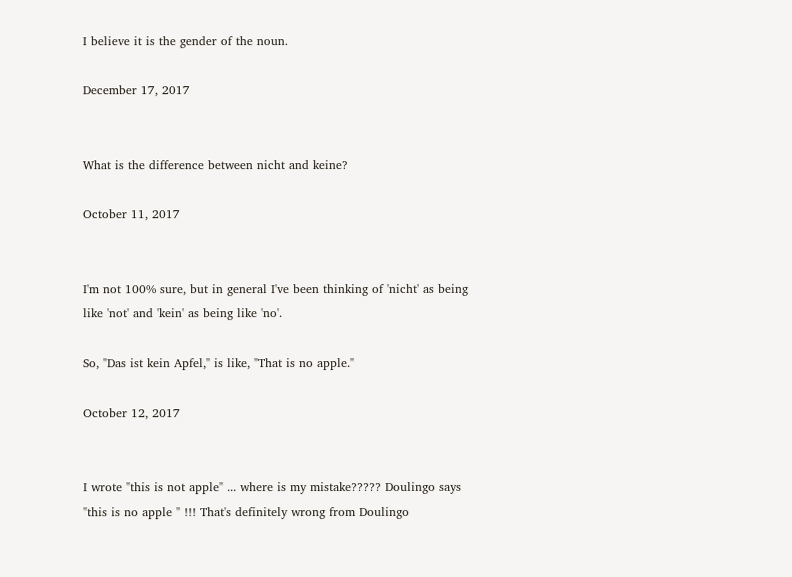I believe it is the gender of the noun.

December 17, 2017


What is the difference between nicht and keine?

October 11, 2017


I'm not 100% sure, but in general I've been thinking of 'nicht' as being like 'not' and 'kein' as being like 'no'.

So, "Das ist kein Apfel," is like, "That is no apple."

October 12, 2017


I wrote "this is not apple" ... where is my mistake????? Doulingo says "this is no apple " !!! That's definitely wrong from Doulingo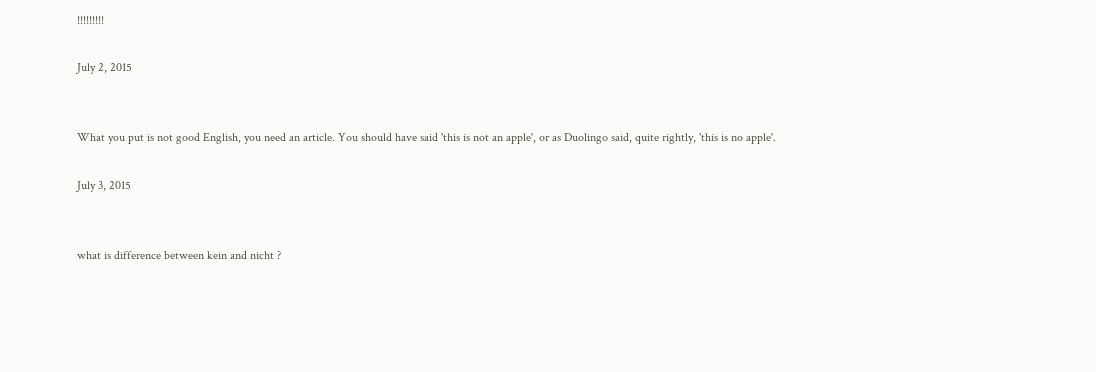!!!!!!!!!

July 2, 2015


What you put is not good English, you need an article. You should have said 'this is not an apple', or as Duolingo said, quite rightly, 'this is no apple'.

July 3, 2015


what is difference between kein and nicht ?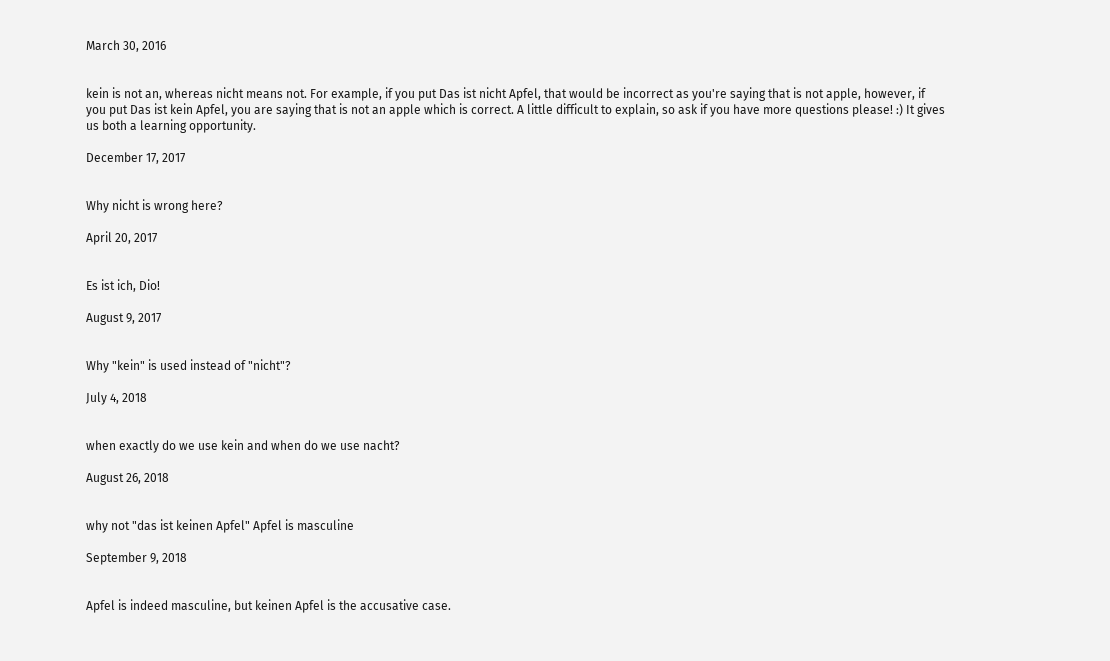March 30, 2016


kein is not an, whereas nicht means not. For example, if you put Das ist nicht Apfel, that would be incorrect as you're saying that is not apple, however, if you put Das ist kein Apfel, you are saying that is not an apple which is correct. A little difficult to explain, so ask if you have more questions please! :) It gives us both a learning opportunity.

December 17, 2017


Why nicht is wrong here?

April 20, 2017


Es ist ich, Dio!

August 9, 2017


Why "kein" is used instead of "nicht"?

July 4, 2018


when exactly do we use kein and when do we use nacht?

August 26, 2018


why not "das ist keinen Apfel" Apfel is masculine

September 9, 2018


Apfel is indeed masculine, but keinen Apfel is the accusative case.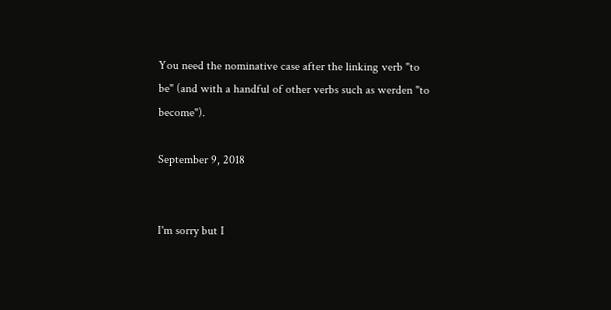You need the nominative case after the linking verb "to be" (and with a handful of other verbs such as werden "to become").

September 9, 2018


I'm sorry but I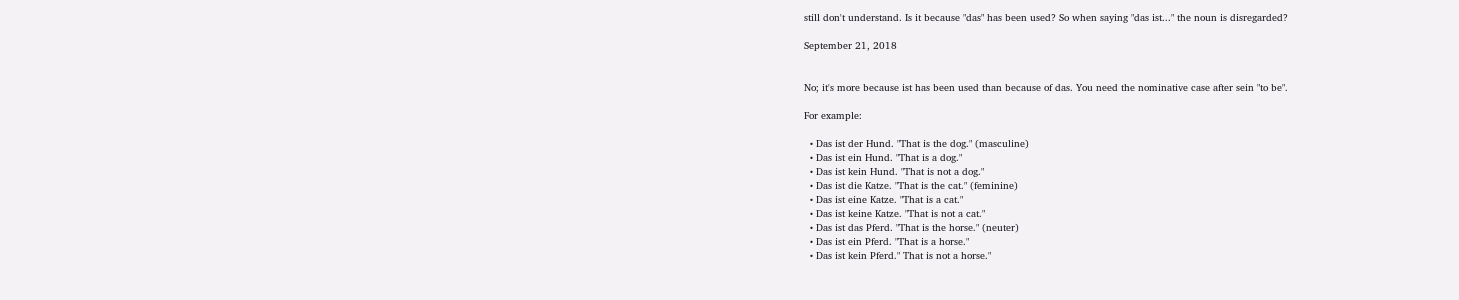still don't understand. Is it because "das" has been used? So when saying "das ist..." the noun is disregarded?

September 21, 2018


No; it's more because ist has been used than because of das. You need the nominative case after sein "to be".

For example:

  • Das ist der Hund. "That is the dog." (masculine)
  • Das ist ein Hund. "That is a dog."
  • Das ist kein Hund. "That is not a dog."
  • Das ist die Katze. "That is the cat." (feminine)
  • Das ist eine Katze. "That is a cat."
  • Das ist keine Katze. "That is not a cat."
  • Das ist das Pferd. "That is the horse." (neuter)
  • Das ist ein Pferd. "That is a horse."
  • Das ist kein Pferd." That is not a horse."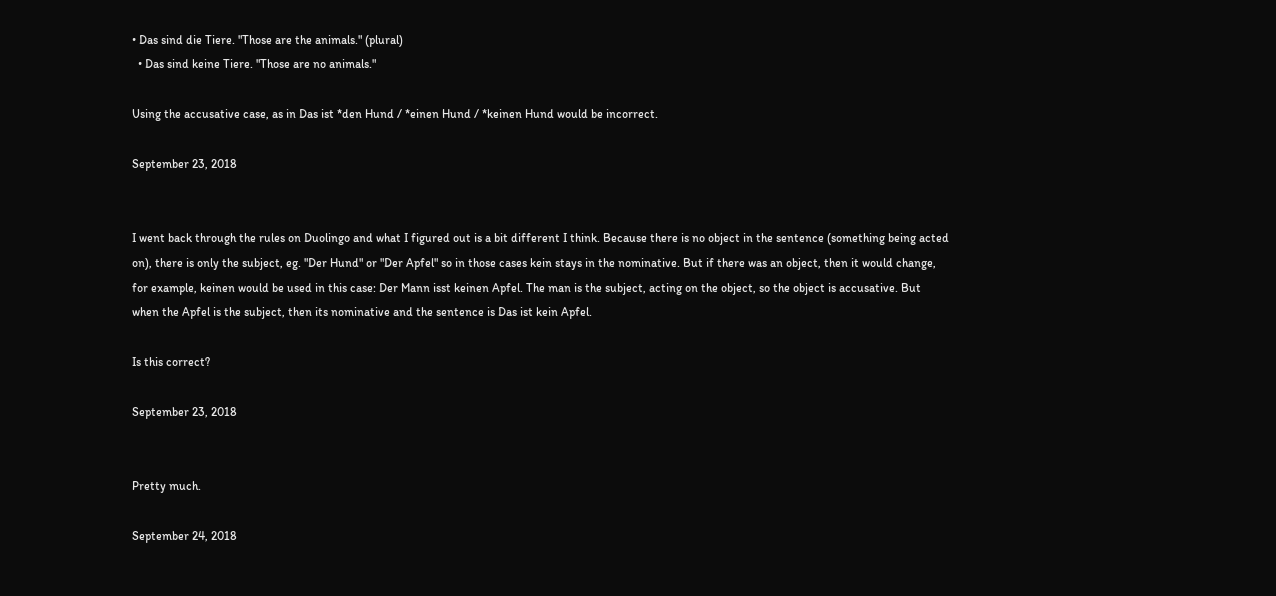• Das sind die Tiere. "Those are the animals." (plural)
  • Das sind keine Tiere. "Those are no animals."

Using the accusative case, as in Das ist *den Hund / *einen Hund / *keinen Hund would be incorrect.

September 23, 2018


I went back through the rules on Duolingo and what I figured out is a bit different I think. Because there is no object in the sentence (something being acted on), there is only the subject, eg. "Der Hund" or "Der Apfel" so in those cases kein stays in the nominative. But if there was an object, then it would change, for example, keinen would be used in this case: Der Mann isst keinen Apfel. The man is the subject, acting on the object, so the object is accusative. But when the Apfel is the subject, then its nominative and the sentence is Das ist kein Apfel.

Is this correct?

September 23, 2018


Pretty much.

September 24, 2018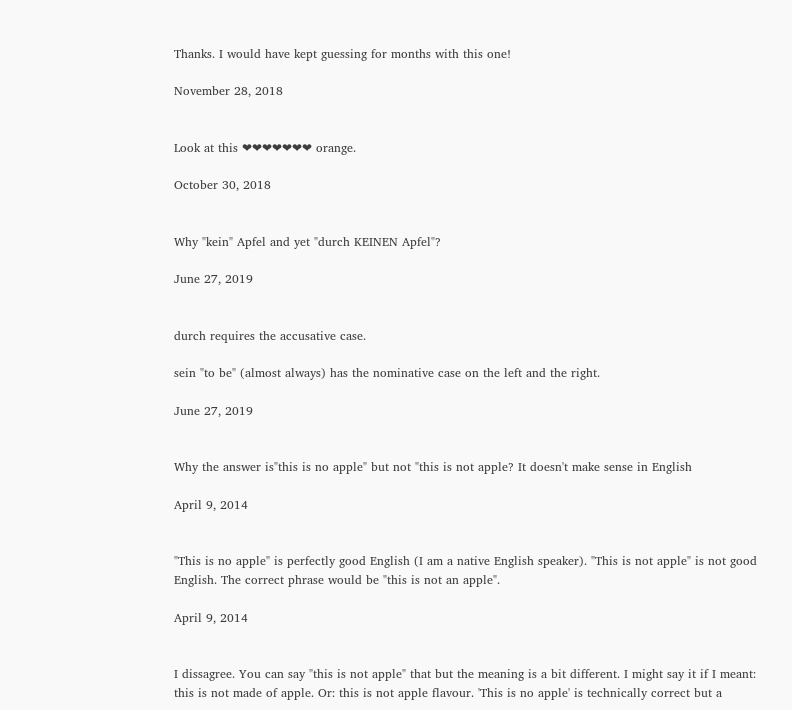Thanks. I would have kept guessing for months with this one!

November 28, 2018


Look at this ❤❤❤❤❤❤❤ orange.

October 30, 2018


Why "kein" Apfel and yet "durch KEINEN Apfel"?

June 27, 2019


durch requires the accusative case.

sein "to be" (almost always) has the nominative case on the left and the right.

June 27, 2019


Why the answer is"this is no apple" but not "this is not apple? It doesn't make sense in English

April 9, 2014


"This is no apple" is perfectly good English (I am a native English speaker). "This is not apple" is not good English. The correct phrase would be "this is not an apple".

April 9, 2014


I dissagree. You can say "this is not apple" that but the meaning is a bit different. I might say it if I meant: this is not made of apple. Or: this is not apple flavour. 'This is no apple' is technically correct but a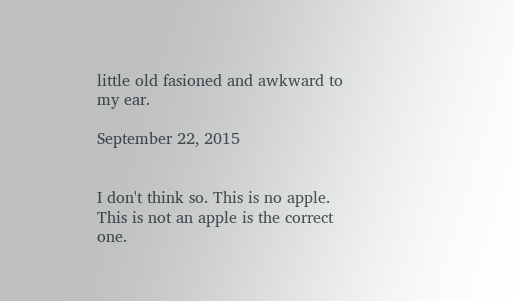little old fasioned and awkward to my ear.

September 22, 2015


I don't think so. This is no apple. This is not an apple is the correct one.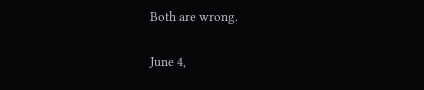Both are wrong.

June 4,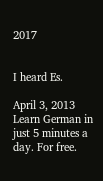2017


I heard Es.

April 3, 2013
Learn German in just 5 minutes a day. For free.